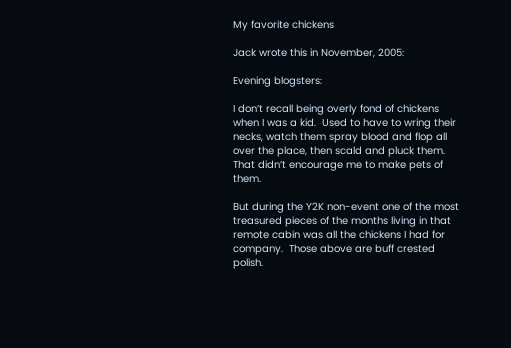My favorite chickens

Jack wrote this in November, 2005:

Evening blogsters:

I don’t recall being overly fond of chickens when I was a kid.  Used to have to wring their necks, watch them spray blood and flop all over the place, then scald and pluck them.  That didn’t encourage me to make pets of them.

But during the Y2K non-event one of the most treasured pieces of the months living in that remote cabin was all the chickens I had for company.  Those above are buff crested polish.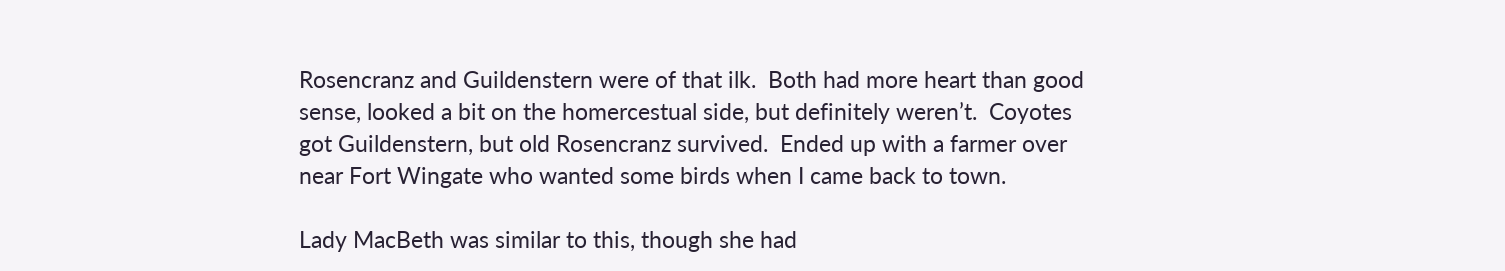Rosencranz and Guildenstern were of that ilk.  Both had more heart than good sense, looked a bit on the homercestual side, but definitely weren’t.  Coyotes got Guildenstern, but old Rosencranz survived.  Ended up with a farmer over near Fort Wingate who wanted some birds when I came back to town.

Lady MacBeth was similar to this, though she had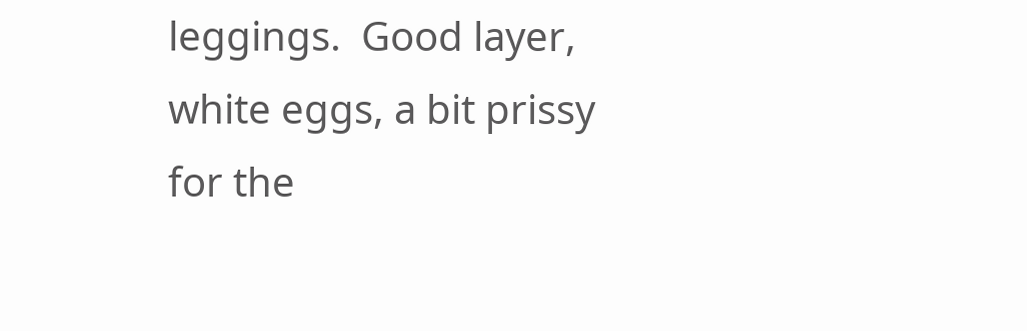leggings.  Good layer, white eggs, a bit prissy for the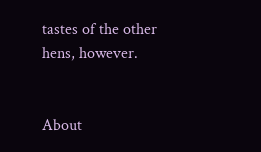tastes of the other hens, however.


About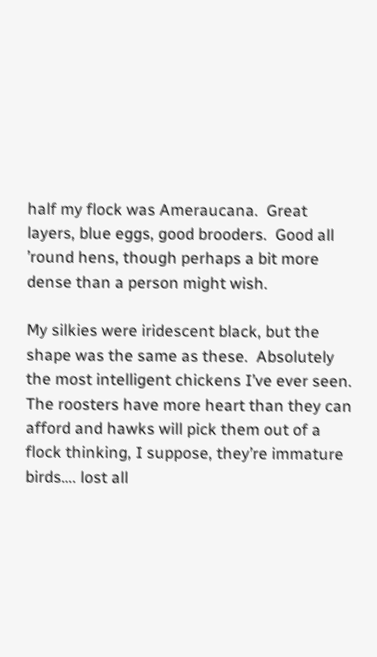half my flock was Ameraucana.  Great layers, blue eggs, good brooders.  Good all ’round hens, though perhaps a bit more dense than a person might wish.

My silkies were iridescent black, but the shape was the same as these.  Absolutely the most intelligent chickens I’ve ever seen.  The roosters have more heart than they can afford and hawks will pick them out of a flock thinking, I suppose, they’re immature birds…. lost all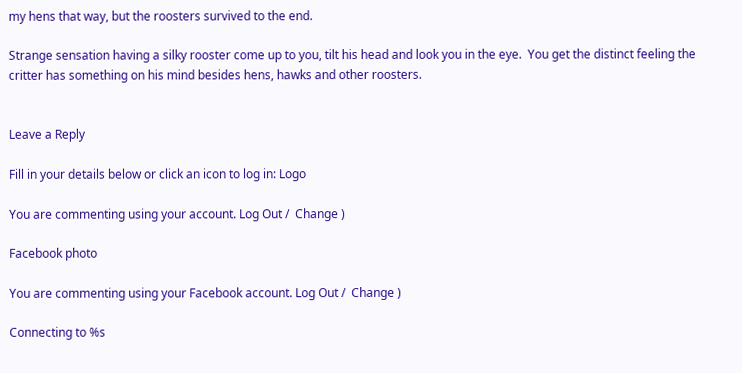my hens that way, but the roosters survived to the end.

Strange sensation having a silky rooster come up to you, tilt his head and look you in the eye.  You get the distinct feeling the critter has something on his mind besides hens, hawks and other roosters.


Leave a Reply

Fill in your details below or click an icon to log in: Logo

You are commenting using your account. Log Out /  Change )

Facebook photo

You are commenting using your Facebook account. Log Out /  Change )

Connecting to %s